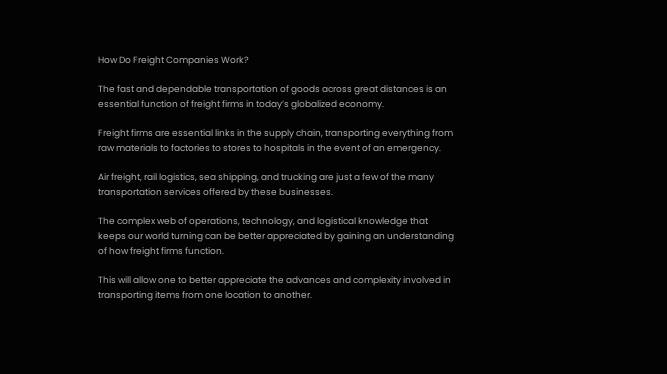How Do Freight Companies Work?

The fast and dependable transportation of goods across great distances is an essential function of freight firms in today’s globalized economy.

Freight firms are essential links in the supply chain, transporting everything from raw materials to factories to stores to hospitals in the event of an emergency.

Air freight, rail logistics, sea shipping, and trucking are just a few of the many transportation services offered by these businesses.

The complex web of operations, technology, and logistical knowledge that keeps our world turning can be better appreciated by gaining an understanding of how freight firms function.

This will allow one to better appreciate the advances and complexity involved in transporting items from one location to another.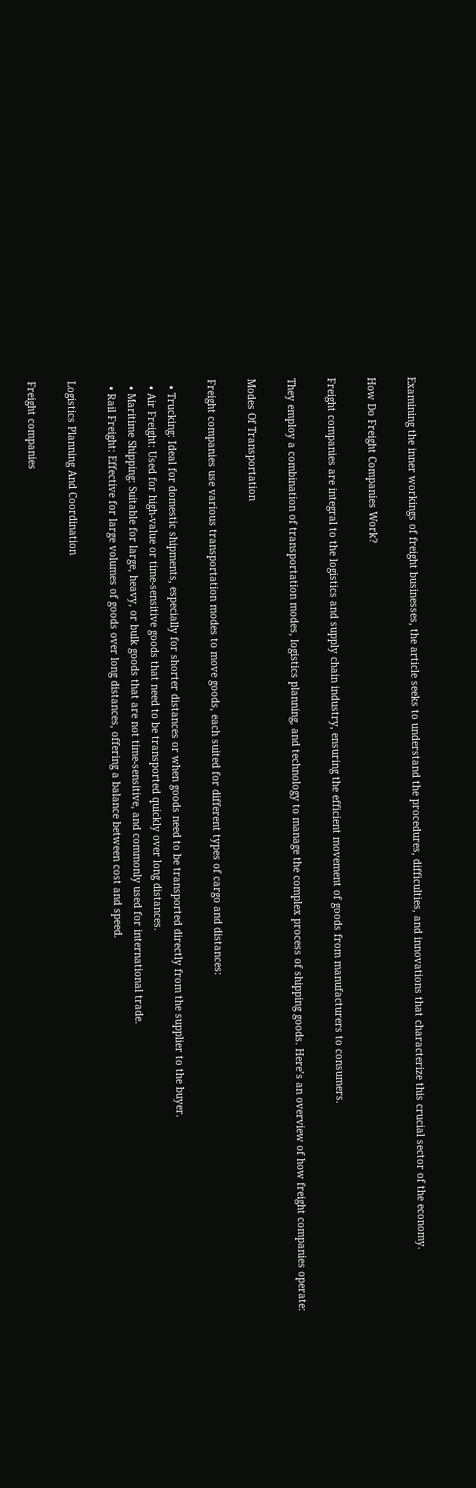Examining the inner workings of freight businesses, the article seeks to understand the procedures, difficulties, and innovations that characterize this crucial sector of the economy.

How Do Freight Companies Work?

Freight companies are integral to the logistics and supply chain industry, ensuring the efficient movement of goods from manufacturers to consumers.

They employ a combination of transportation modes, logistics planning, and technology to manage the complex process of shipping goods. Here’s an overview of how freight companies operate:

Modes Of Transportation

Freight companies use various transportation modes to move goods, each suited for different types of cargo and distances:

  • Trucking: Ideal for domestic shipments, especially for shorter distances or when goods need to be transported directly from the supplier to the buyer.
  • Air Freight: Used for high-value or time-sensitive goods that need to be transported quickly over long distances.
  • Maritime Shipping: Suitable for large, heavy, or bulk goods that are not time-sensitive, and commonly used for international trade.
  • Rail Freight: Effective for large volumes of goods over long distances, offering a balance between cost and speed.

Logistics Planning And Coordination

Freight companies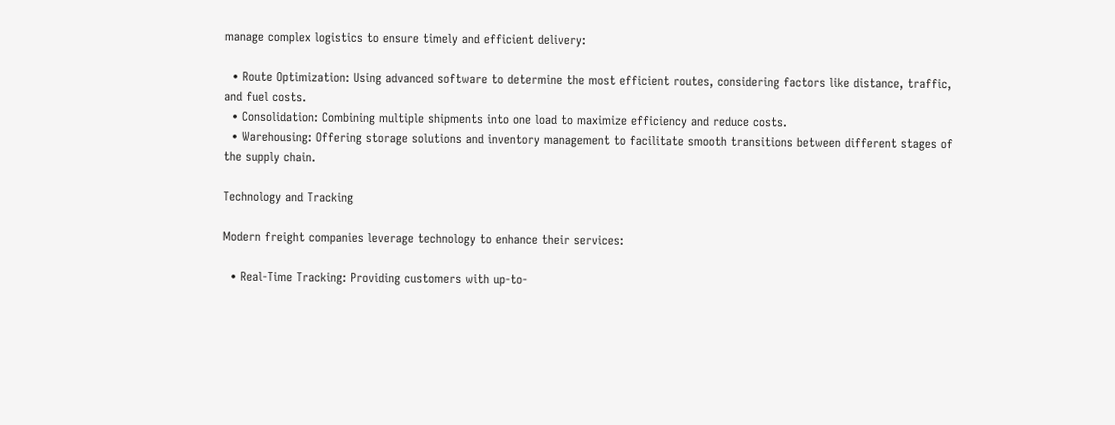manage complex logistics to ensure timely and efficient delivery:

  • Route Optimization: Using advanced software to determine the most efficient routes, considering factors like distance, traffic, and fuel costs.
  • Consolidation: Combining multiple shipments into one load to maximize efficiency and reduce costs.
  • Warehousing: Offering storage solutions and inventory management to facilitate smooth transitions between different stages of the supply chain.

Technology and Tracking

Modern freight companies leverage technology to enhance their services:

  • Real-Time Tracking: Providing customers with up-to-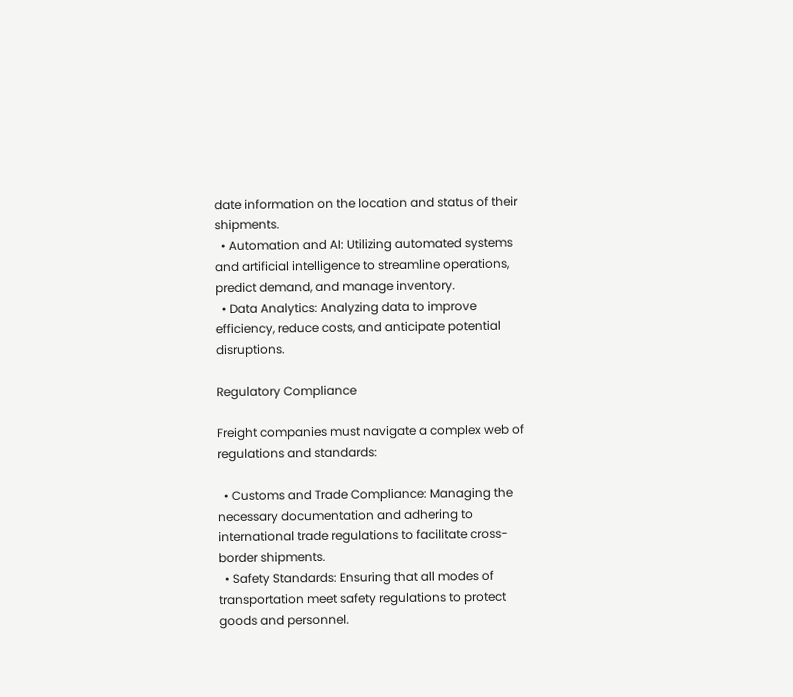date information on the location and status of their shipments.
  • Automation and AI: Utilizing automated systems and artificial intelligence to streamline operations, predict demand, and manage inventory.
  • Data Analytics: Analyzing data to improve efficiency, reduce costs, and anticipate potential disruptions.

Regulatory Compliance

Freight companies must navigate a complex web of regulations and standards:

  • Customs and Trade Compliance: Managing the necessary documentation and adhering to international trade regulations to facilitate cross-border shipments.
  • Safety Standards: Ensuring that all modes of transportation meet safety regulations to protect goods and personnel.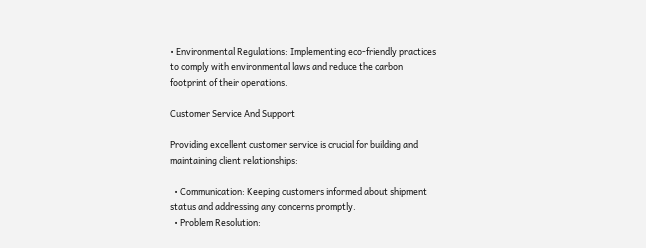• Environmental Regulations: Implementing eco-friendly practices to comply with environmental laws and reduce the carbon footprint of their operations.

Customer Service And Support

Providing excellent customer service is crucial for building and maintaining client relationships:

  • Communication: Keeping customers informed about shipment status and addressing any concerns promptly.
  • Problem Resolution: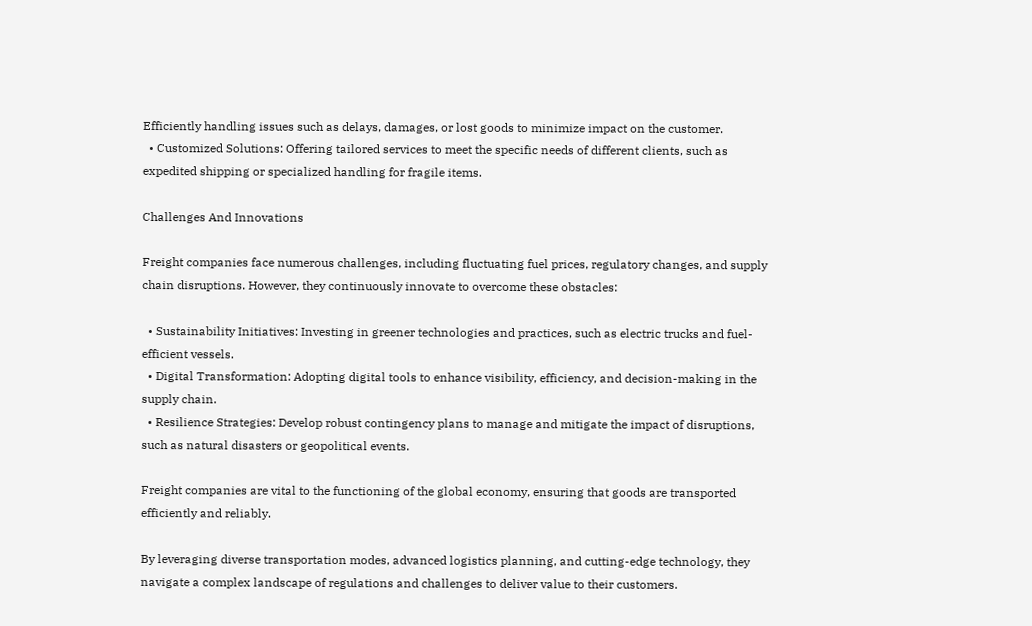Efficiently handling issues such as delays, damages, or lost goods to minimize impact on the customer.
  • Customized Solutions: Offering tailored services to meet the specific needs of different clients, such as expedited shipping or specialized handling for fragile items.

Challenges And Innovations

Freight companies face numerous challenges, including fluctuating fuel prices, regulatory changes, and supply chain disruptions. However, they continuously innovate to overcome these obstacles:

  • Sustainability Initiatives: Investing in greener technologies and practices, such as electric trucks and fuel-efficient vessels.
  • Digital Transformation: Adopting digital tools to enhance visibility, efficiency, and decision-making in the supply chain.
  • Resilience Strategies: Develop robust contingency plans to manage and mitigate the impact of disruptions, such as natural disasters or geopolitical events.

Freight companies are vital to the functioning of the global economy, ensuring that goods are transported efficiently and reliably.

By leveraging diverse transportation modes, advanced logistics planning, and cutting-edge technology, they navigate a complex landscape of regulations and challenges to deliver value to their customers.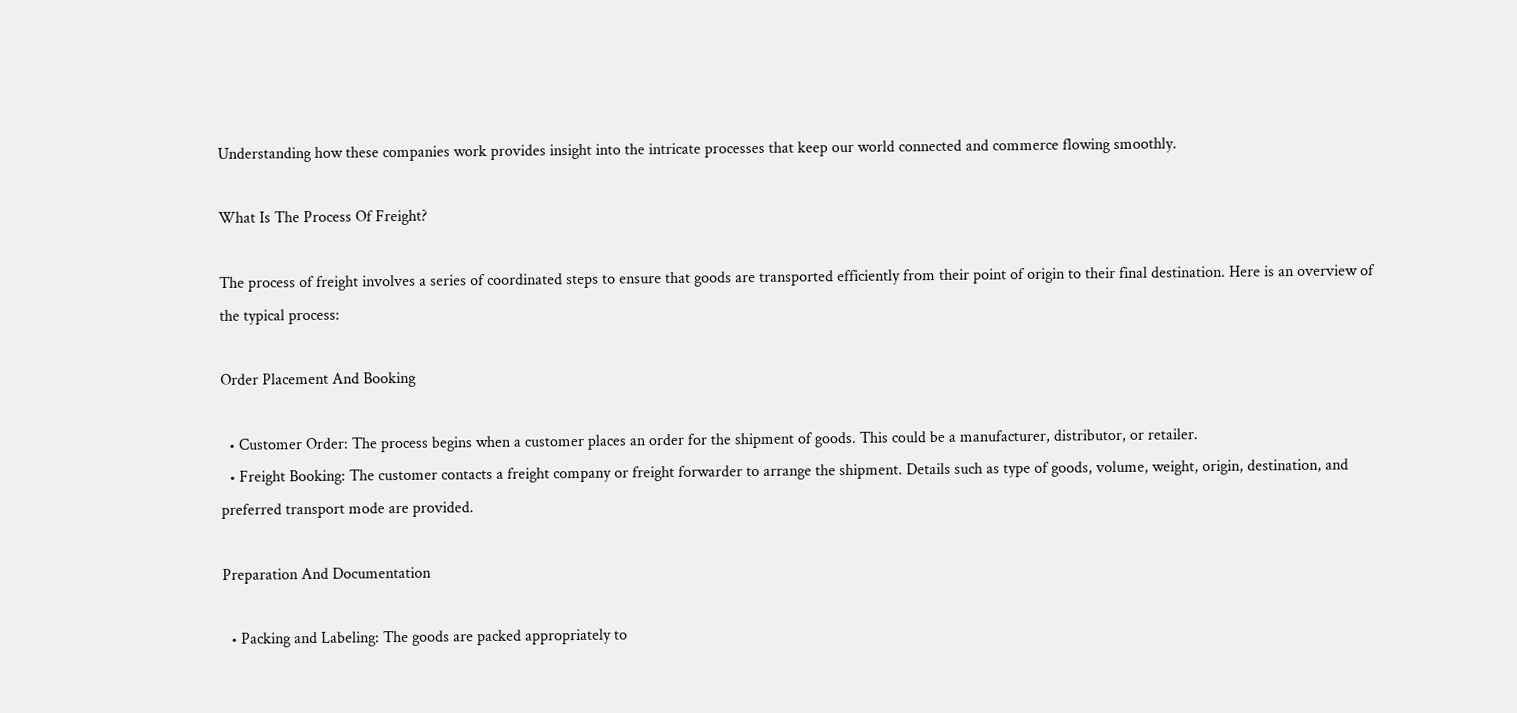Understanding how these companies work provides insight into the intricate processes that keep our world connected and commerce flowing smoothly.

What Is The Process Of Freight?

The process of freight involves a series of coordinated steps to ensure that goods are transported efficiently from their point of origin to their final destination. Here is an overview of the typical process:

Order Placement And Booking

  • Customer Order: The process begins when a customer places an order for the shipment of goods. This could be a manufacturer, distributor, or retailer.
  • Freight Booking: The customer contacts a freight company or freight forwarder to arrange the shipment. Details such as type of goods, volume, weight, origin, destination, and preferred transport mode are provided.

Preparation And Documentation

  • Packing and Labeling: The goods are packed appropriately to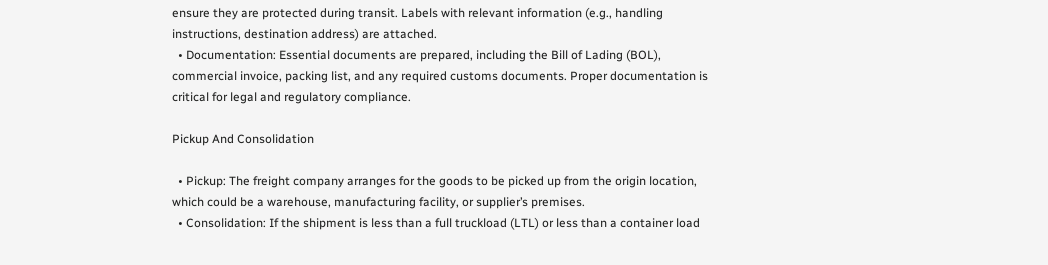ensure they are protected during transit. Labels with relevant information (e.g., handling instructions, destination address) are attached.
  • Documentation: Essential documents are prepared, including the Bill of Lading (BOL), commercial invoice, packing list, and any required customs documents. Proper documentation is critical for legal and regulatory compliance.

Pickup And Consolidation

  • Pickup: The freight company arranges for the goods to be picked up from the origin location, which could be a warehouse, manufacturing facility, or supplier’s premises.
  • Consolidation: If the shipment is less than a full truckload (LTL) or less than a container load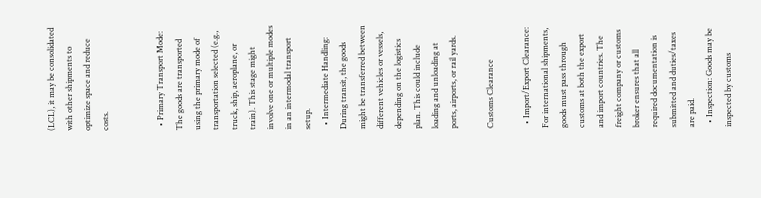(LCL), it may be consolidated with other shipments to optimize space and reduce costs.


  • Primary Transport Mode: The goods are transported using the primary mode of transportation selected (e.g., truck, ship, aeroplane, or train). This stage might involve one or multiple modes in an intermodal transport setup.
  • Intermediate Handling: During transit, the goods might be transferred between different vehicles or vessels, depending on the logistics plan. This could include loading and unloading at ports, airports, or rail yards.

Customs Clearance

  • Import/Export Clearance: For international shipments, goods must pass through customs at both the export and import countries. The freight company or customs broker ensures that all required documentation is submitted and duties/taxes are paid.
  • Inspection: Goods may be inspected by customs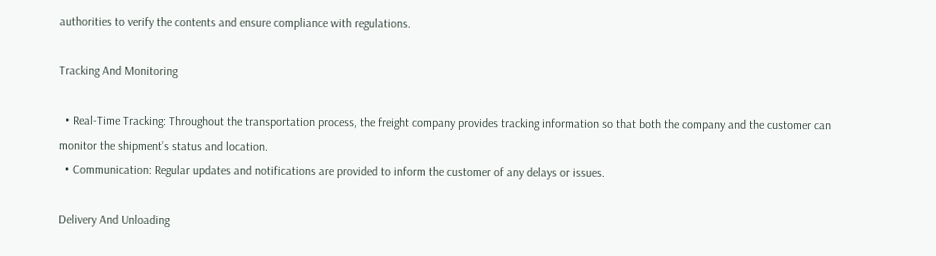authorities to verify the contents and ensure compliance with regulations.

Tracking And Monitoring

  • Real-Time Tracking: Throughout the transportation process, the freight company provides tracking information so that both the company and the customer can monitor the shipment’s status and location.
  • Communication: Regular updates and notifications are provided to inform the customer of any delays or issues.

Delivery And Unloading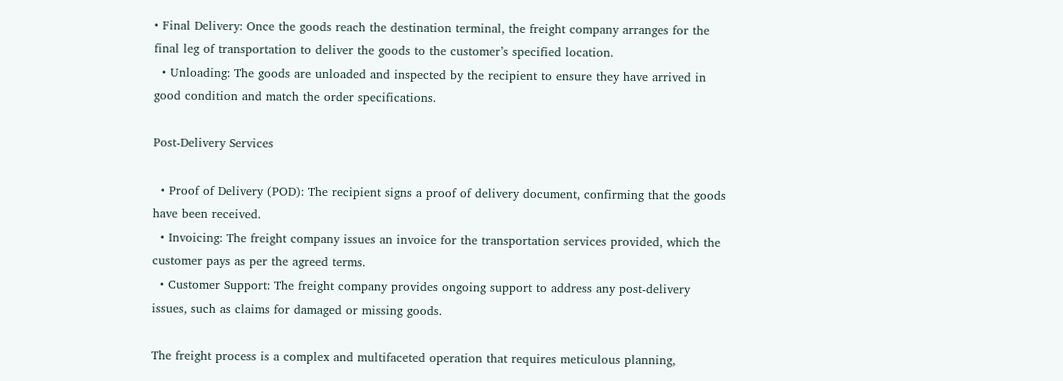• Final Delivery: Once the goods reach the destination terminal, the freight company arranges for the final leg of transportation to deliver the goods to the customer’s specified location.
  • Unloading: The goods are unloaded and inspected by the recipient to ensure they have arrived in good condition and match the order specifications.

Post-Delivery Services

  • Proof of Delivery (POD): The recipient signs a proof of delivery document, confirming that the goods have been received.
  • Invoicing: The freight company issues an invoice for the transportation services provided, which the customer pays as per the agreed terms.
  • Customer Support: The freight company provides ongoing support to address any post-delivery issues, such as claims for damaged or missing goods.

The freight process is a complex and multifaceted operation that requires meticulous planning,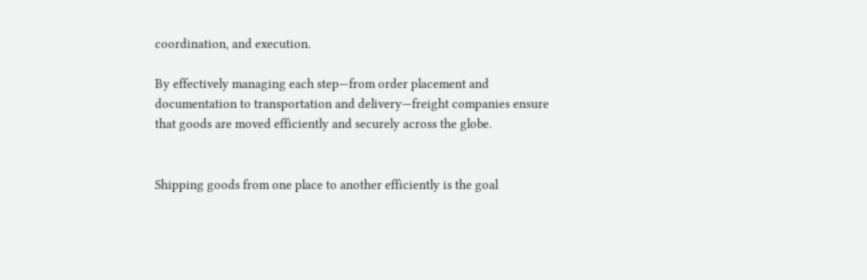coordination, and execution.

By effectively managing each step—from order placement and documentation to transportation and delivery—freight companies ensure that goods are moved efficiently and securely across the globe.


Shipping goods from one place to another efficiently is the goal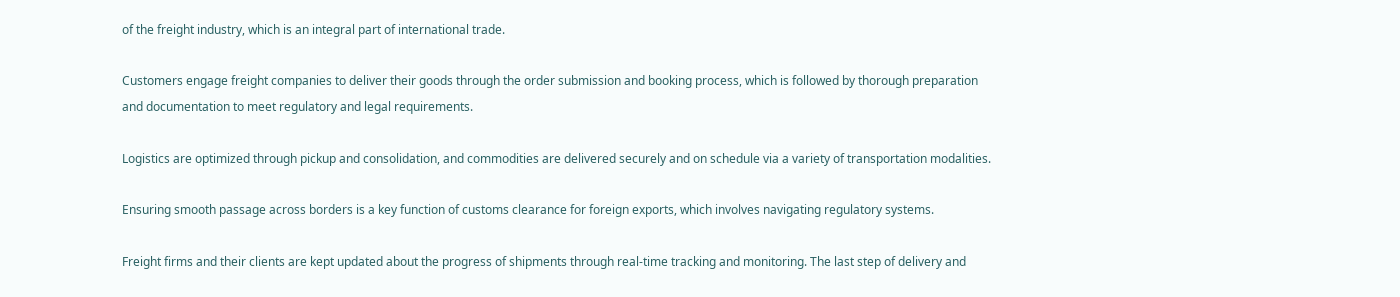of the freight industry, which is an integral part of international trade.

Customers engage freight companies to deliver their goods through the order submission and booking process, which is followed by thorough preparation and documentation to meet regulatory and legal requirements.

Logistics are optimized through pickup and consolidation, and commodities are delivered securely and on schedule via a variety of transportation modalities.

Ensuring smooth passage across borders is a key function of customs clearance for foreign exports, which involves navigating regulatory systems.

Freight firms and their clients are kept updated about the progress of shipments through real-time tracking and monitoring. The last step of delivery and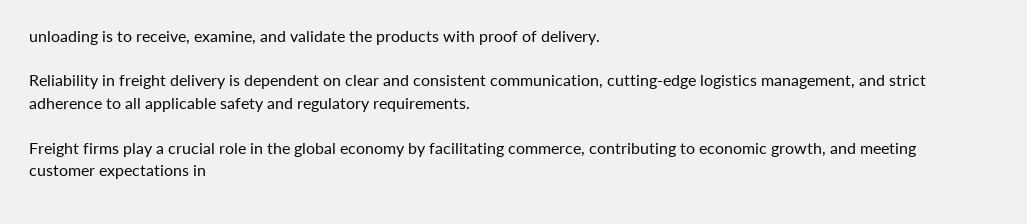unloading is to receive, examine, and validate the products with proof of delivery.

Reliability in freight delivery is dependent on clear and consistent communication, cutting-edge logistics management, and strict adherence to all applicable safety and regulatory requirements.

Freight firms play a crucial role in the global economy by facilitating commerce, contributing to economic growth, and meeting customer expectations in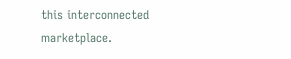this interconnected marketplace.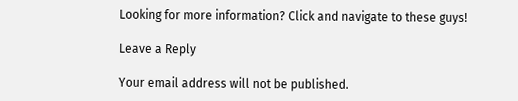Looking for more information? Click and navigate to these guys!

Leave a Reply

Your email address will not be published.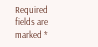Required fields are marked *